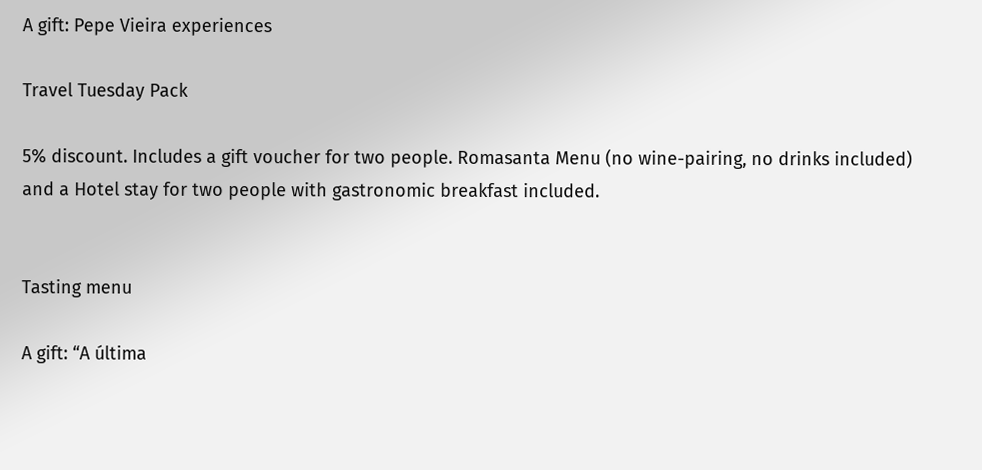A gift: Pepe Vieira experiences

Travel Tuesday Pack

5% discount. Includes a gift voucher for two people. Romasanta Menu (no wine-pairing, no drinks included) and a Hotel stay for two people with gastronomic breakfast included.


Tasting menu

A gift: “A última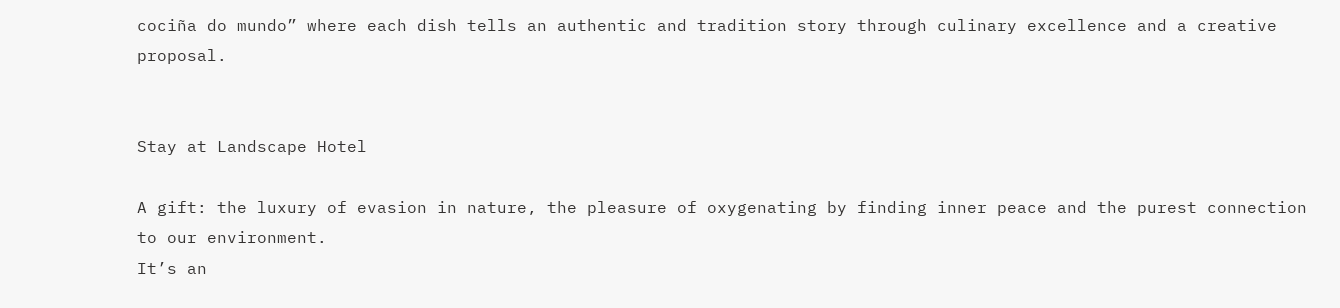cociña do mundo” where each dish tells an authentic and tradition story through culinary excellence and a creative proposal.


Stay at Landscape Hotel

A gift: the luxury of evasion in nature, the pleasure of oxygenating by finding inner peace and the purest connection to our environment.
It’s an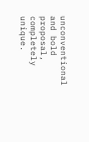unconventional and bold proposal, completely unique.